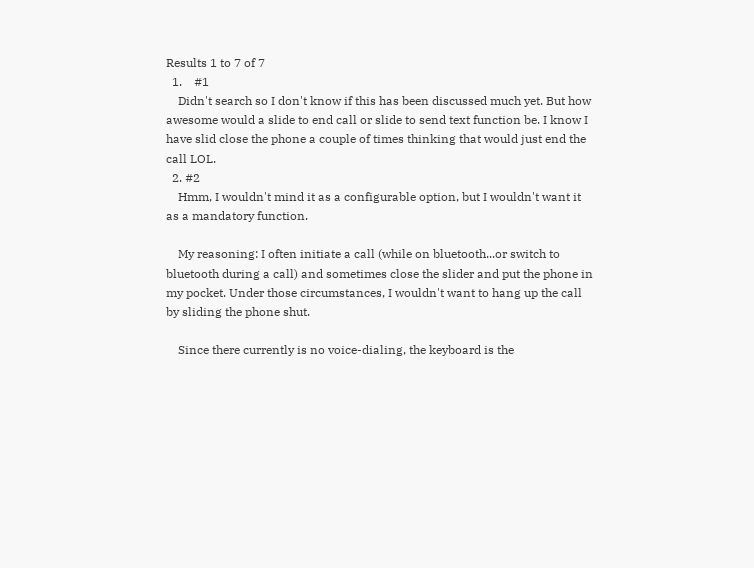Results 1 to 7 of 7
  1.    #1
    Didn't search so I don't know if this has been discussed much yet. But how awesome would a slide to end call or slide to send text function be. I know I have slid close the phone a couple of times thinking that would just end the call LOL.
  2. #2
    Hmm, I wouldn't mind it as a configurable option, but I wouldn't want it as a mandatory function.

    My reasoning: I often initiate a call (while on bluetooth...or switch to bluetooth during a call) and sometimes close the slider and put the phone in my pocket. Under those circumstances, I wouldn't want to hang up the call by sliding the phone shut.

    Since there currently is no voice-dialing, the keyboard is the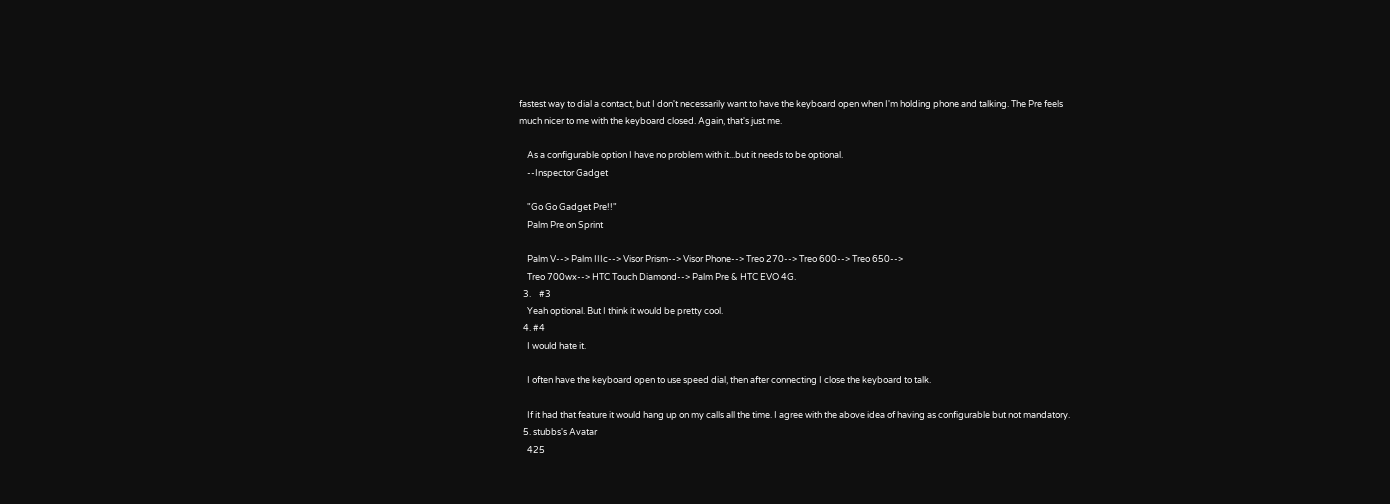fastest way to dial a contact, but I don't necessarily want to have the keyboard open when I'm holding phone and talking. The Pre feels much nicer to me with the keyboard closed. Again, that's just me.

    As a configurable option I have no problem with it...but it needs to be optional.
    --Inspector Gadget

    "Go Go Gadget Pre!!"
    Palm Pre on Sprint

    Palm V--> Palm IIIc--> Visor Prism--> Visor Phone--> Treo 270--> Treo 600--> Treo 650-->
    Treo 700wx--> HTC Touch Diamond--> Palm Pre & HTC EVO 4G.
  3.    #3
    Yeah optional. But I think it would be pretty cool.
  4. #4
    I would hate it.

    I often have the keyboard open to use speed dial, then after connecting I close the keyboard to talk.

    If it had that feature it would hang up on my calls all the time. I agree with the above idea of having as configurable but not mandatory.
  5. stubbs's Avatar
    425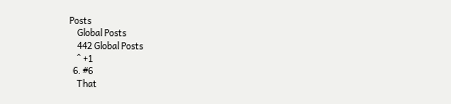Posts
    Global Posts
    442 Global Posts
    ^ +1
  6. #6
    That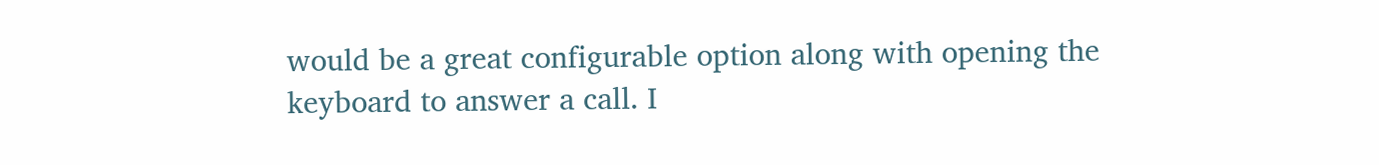would be a great configurable option along with opening the keyboard to answer a call. I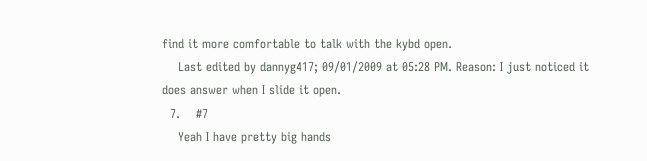find it more comfortable to talk with the kybd open.
    Last edited by dannyg417; 09/01/2009 at 05:28 PM. Reason: I just noticed it does answer when I slide it open.
  7.    #7
    Yeah I have pretty big hands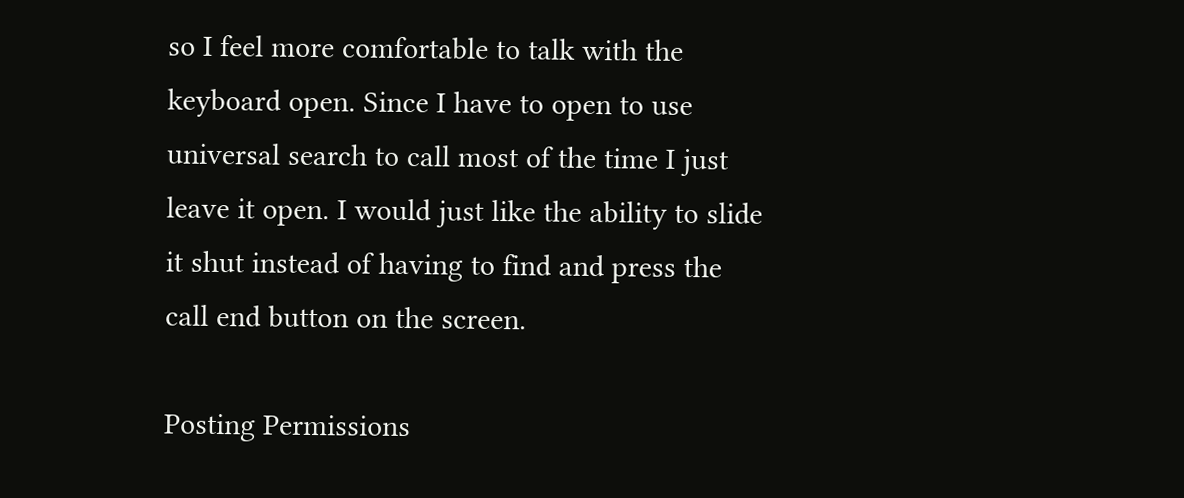so I feel more comfortable to talk with the keyboard open. Since I have to open to use universal search to call most of the time I just leave it open. I would just like the ability to slide it shut instead of having to find and press the call end button on the screen.

Posting Permissions